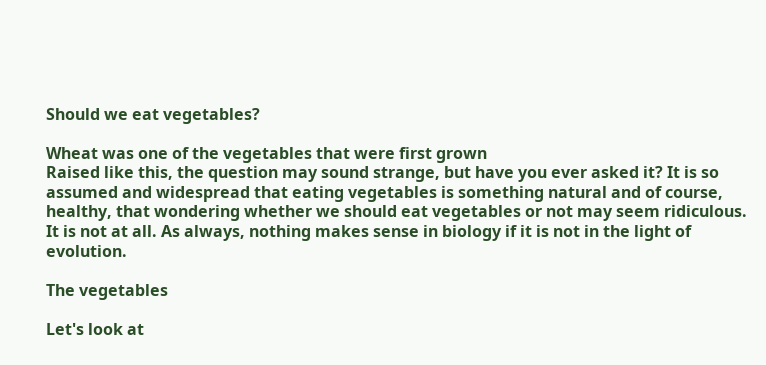Should we eat vegetables?

Wheat was one of the vegetables that were first grown
Raised like this, the question may sound strange, but have you ever asked it? It is so assumed and widespread that eating vegetables is something natural and of course, healthy, that wondering whether we should eat vegetables or not may seem ridiculous. It is not at all. As always, nothing makes sense in biology if it is not in the light of evolution.

The vegetables

Let's look at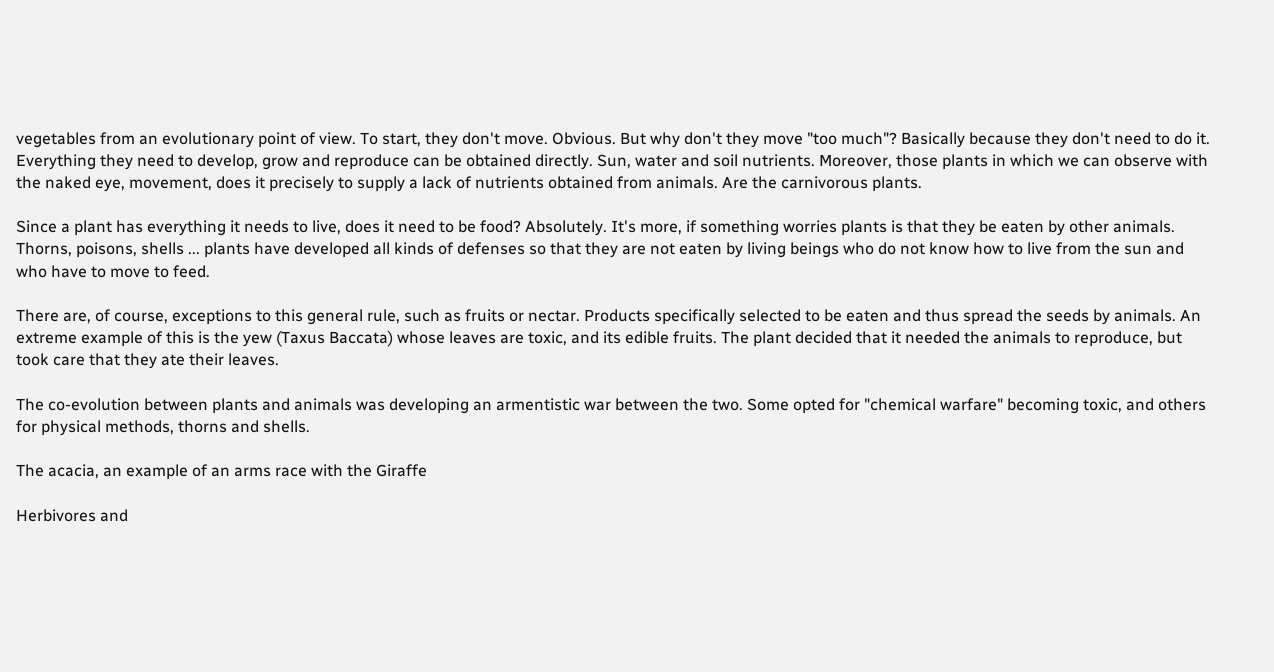vegetables from an evolutionary point of view. To start, they don't move. Obvious. But why don't they move "too much"? Basically because they don't need to do it. Everything they need to develop, grow and reproduce can be obtained directly. Sun, water and soil nutrients. Moreover, those plants in which we can observe with the naked eye, movement, does it precisely to supply a lack of nutrients obtained from animals. Are the carnivorous plants.

Since a plant has everything it needs to live, does it need to be food? Absolutely. It's more, if something worries plants is that they be eaten by other animals. Thorns, poisons, shells ... plants have developed all kinds of defenses so that they are not eaten by living beings who do not know how to live from the sun and who have to move to feed.

There are, of course, exceptions to this general rule, such as fruits or nectar. Products specifically selected to be eaten and thus spread the seeds by animals. An extreme example of this is the yew (Taxus Baccata) whose leaves are toxic, and its edible fruits. The plant decided that it needed the animals to reproduce, but took care that they ate their leaves.

The co-evolution between plants and animals was developing an armentistic war between the two. Some opted for "chemical warfare" becoming toxic, and others for physical methods, thorns and shells.

The acacia, an example of an arms race with the Giraffe

Herbivores and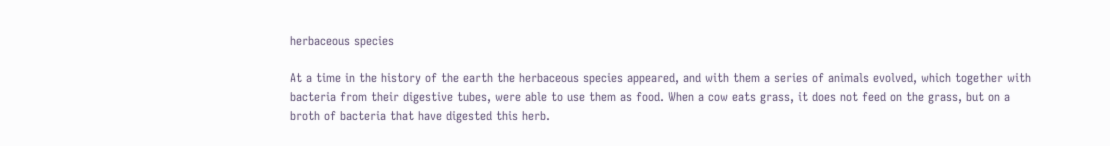herbaceous species

At a time in the history of the earth the herbaceous species appeared, and with them a series of animals evolved, which together with bacteria from their digestive tubes, were able to use them as food. When a cow eats grass, it does not feed on the grass, but on a broth of bacteria that have digested this herb.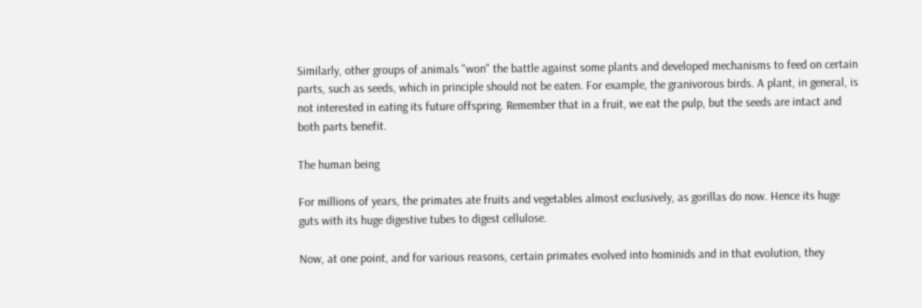Similarly, other groups of animals "won" the battle against some plants and developed mechanisms to feed on certain parts, such as seeds, which in principle should not be eaten. For example, the granivorous birds. A plant, in general, is not interested in eating its future offspring. Remember that in a fruit, we eat the pulp, but the seeds are intact and both parts benefit.

The human being

For millions of years, the primates ate fruits and vegetables almost exclusively, as gorillas do now. Hence its huge guts with its huge digestive tubes to digest cellulose.

Now, at one point, and for various reasons, certain primates evolved into hominids and in that evolution, they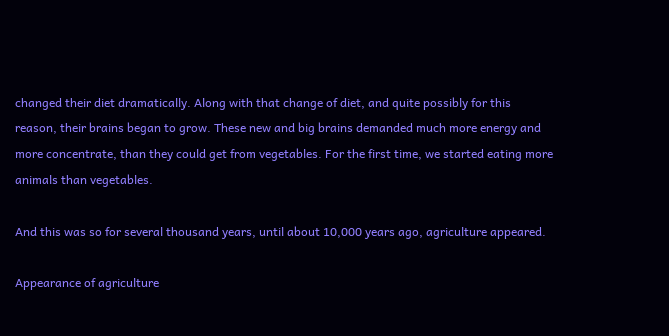changed their diet dramatically. Along with that change of diet, and quite possibly for this reason, their brains began to grow. These new and big brains demanded much more energy and more concentrate, than they could get from vegetables. For the first time, we started eating more animals than vegetables.

And this was so for several thousand years, until about 10,000 years ago, agriculture appeared.

Appearance of agriculture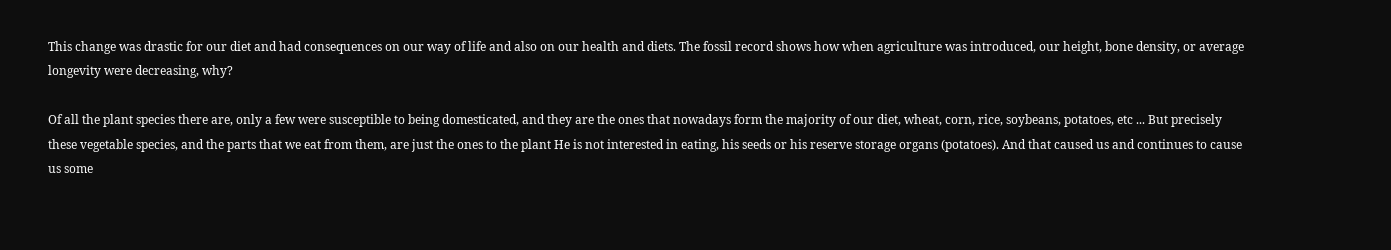This change was drastic for our diet and had consequences on our way of life and also on our health and diets. The fossil record shows how when agriculture was introduced, our height, bone density, or average longevity were decreasing, why?

Of all the plant species there are, only a few were susceptible to being domesticated, and they are the ones that nowadays form the majority of our diet, wheat, corn, rice, soybeans, potatoes, etc ... But precisely these vegetable species, and the parts that we eat from them, are just the ones to the plant He is not interested in eating, his seeds or his reserve storage organs (potatoes). And that caused us and continues to cause us some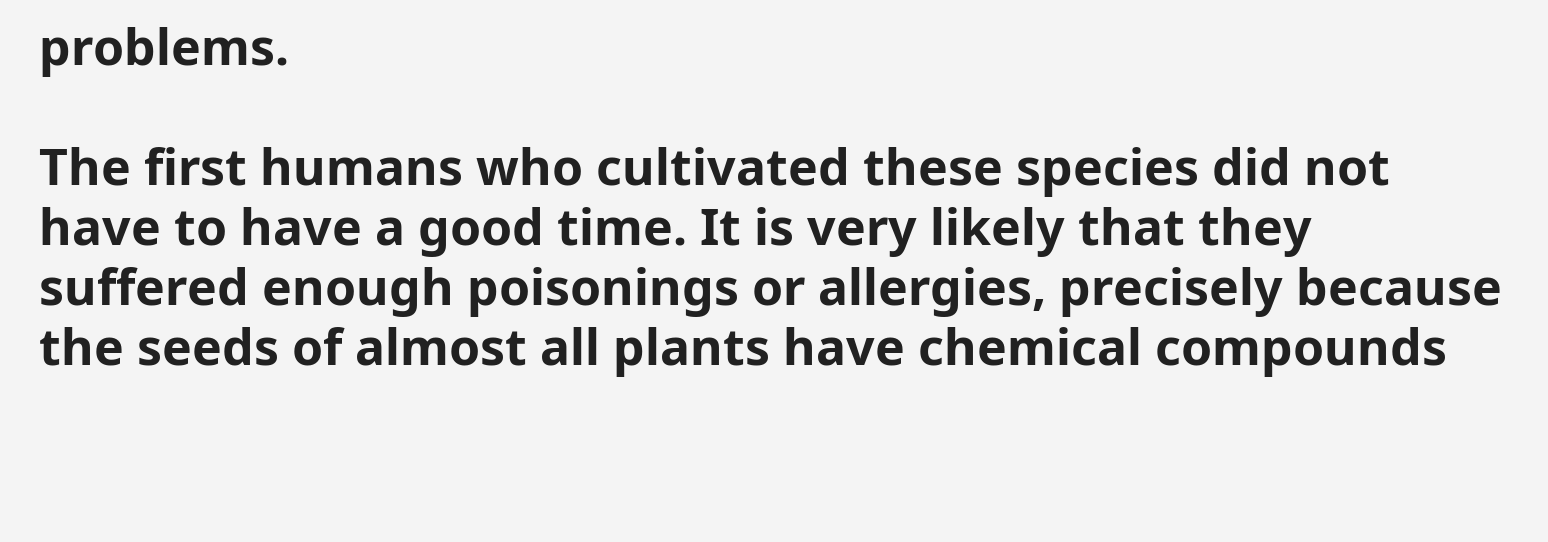problems.

The first humans who cultivated these species did not have to have a good time. It is very likely that they suffered enough poisonings or allergies, precisely because the seeds of almost all plants have chemical compounds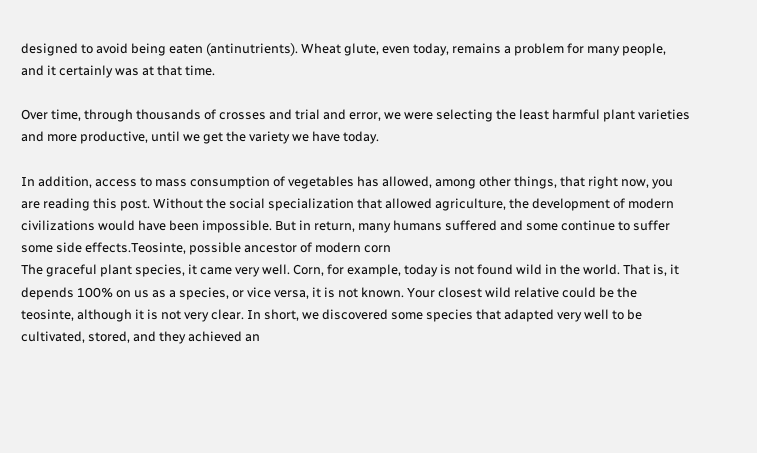designed to avoid being eaten (antinutrients). Wheat glute, even today, remains a problem for many people, and it certainly was at that time.

Over time, through thousands of crosses and trial and error, we were selecting the least harmful plant varieties and more productive, until we get the variety we have today.

In addition, access to mass consumption of vegetables has allowed, among other things, that right now, you are reading this post. Without the social specialization that allowed agriculture, the development of modern civilizations would have been impossible. But in return, many humans suffered and some continue to suffer some side effects.Teosinte, possible ancestor of modern corn
The graceful plant species, it came very well. Corn, for example, today is not found wild in the world. That is, it depends 100% on us as a species, or vice versa, it is not known. Your closest wild relative could be the teosinte, although it is not very clear. In short, we discovered some species that adapted very well to be cultivated, stored, and they achieved an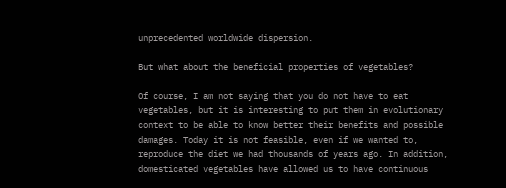unprecedented worldwide dispersion.

But what about the beneficial properties of vegetables?

Of course, I am not saying that you do not have to eat vegetables, but it is interesting to put them in evolutionary context to be able to know better their benefits and possible damages. Today it is not feasible, even if we wanted to, reproduce the diet we had thousands of years ago. In addition, domesticated vegetables have allowed us to have continuous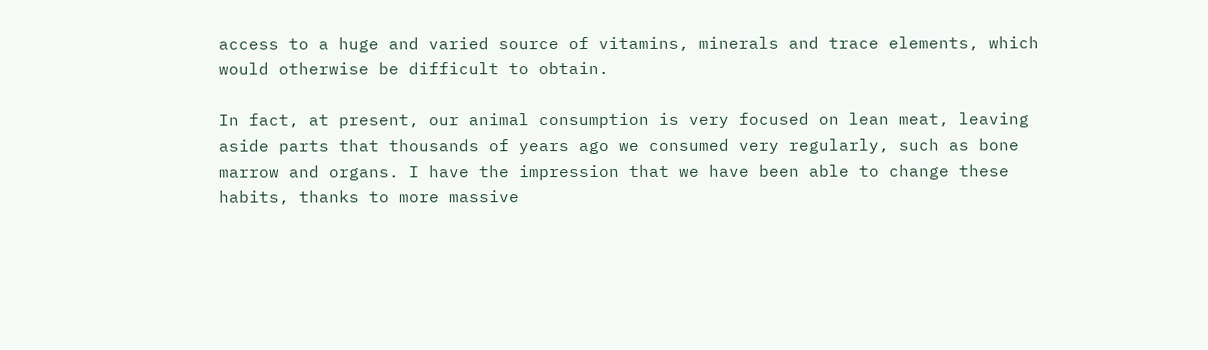access to a huge and varied source of vitamins, minerals and trace elements, which would otherwise be difficult to obtain.

In fact, at present, our animal consumption is very focused on lean meat, leaving aside parts that thousands of years ago we consumed very regularly, such as bone marrow and organs. I have the impression that we have been able to change these habits, thanks to more massive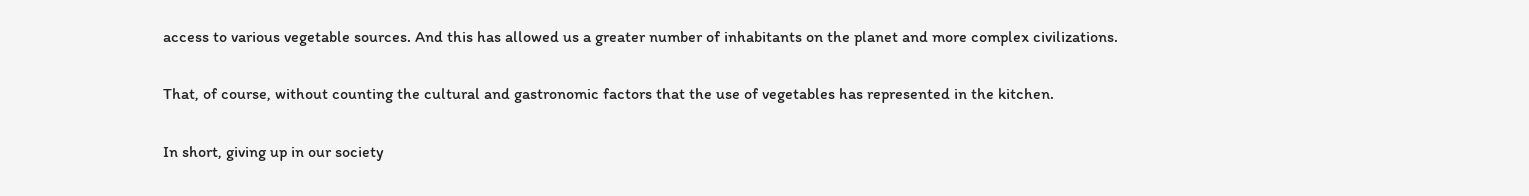access to various vegetable sources. And this has allowed us a greater number of inhabitants on the planet and more complex civilizations.

That, of course, without counting the cultural and gastronomic factors that the use of vegetables has represented in the kitchen.

In short, giving up in our society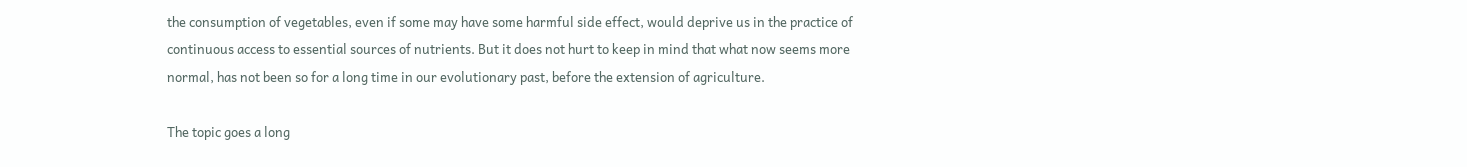the consumption of vegetables, even if some may have some harmful side effect, would deprive us in the practice of continuous access to essential sources of nutrients. But it does not hurt to keep in mind that what now seems more normal, has not been so for a long time in our evolutionary past, before the extension of agriculture.

The topic goes a long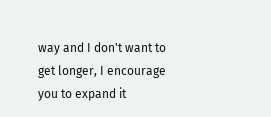way and I don't want to get longer, I encourage you to expand it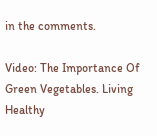in the comments.

Video: The Importance Of Green Vegetables. Living Healthy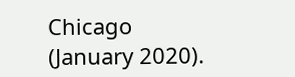Chicago (January 2020).